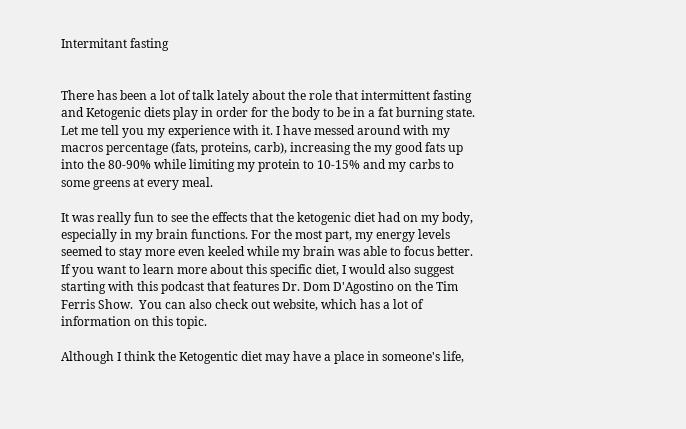Intermitant fasting


There has been a lot of talk lately about the role that intermittent fasting and Ketogenic diets play in order for the body to be in a fat burning state. Let me tell you my experience with it. I have messed around with my macros percentage (fats, proteins, carb), increasing the my good fats up into the 80-90% while limiting my protein to 10-15% and my carbs to some greens at every meal.

It was really fun to see the effects that the ketogenic diet had on my body, especially in my brain functions. For the most part, my energy levels seemed to stay more even keeled while my brain was able to focus better. If you want to learn more about this specific diet, I would also suggest starting with this podcast that features Dr. Dom D'Agostino on the Tim Ferris Show.  You can also check out website, which has a lot of information on this topic.

Although I think the Ketogentic diet may have a place in someone's life,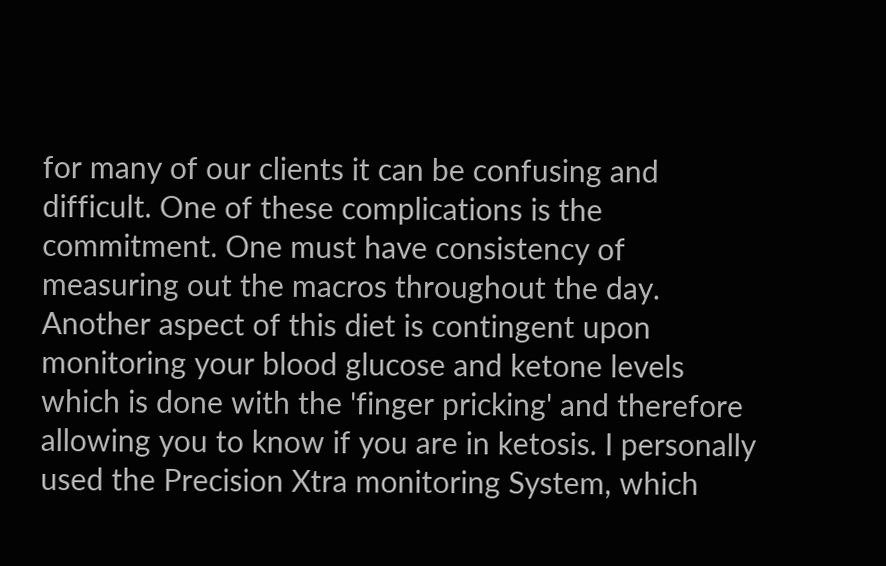for many of our clients it can be confusing and difficult. One of these complications is the commitment. One must have consistency of measuring out the macros throughout the day. Another aspect of this diet is contingent upon monitoring your blood glucose and ketone levels which is done with the 'finger pricking' and therefore allowing you to know if you are in ketosis. I personally used the Precision Xtra monitoring System, which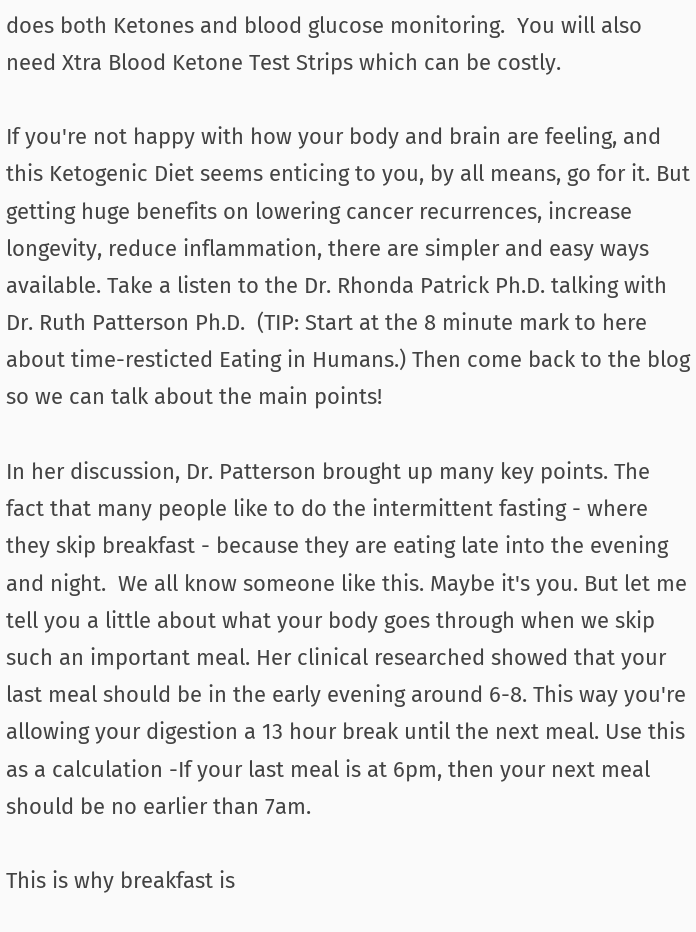does both Ketones and blood glucose monitoring.  You will also need Xtra Blood Ketone Test Strips which can be costly.

If you're not happy with how your body and brain are feeling, and this Ketogenic Diet seems enticing to you, by all means, go for it. But getting huge benefits on lowering cancer recurrences, increase longevity, reduce inflammation, there are simpler and easy ways available. Take a listen to the Dr. Rhonda Patrick Ph.D. talking with Dr. Ruth Patterson Ph.D.  (TIP: Start at the 8 minute mark to here about time-resticted Eating in Humans.) Then come back to the blog so we can talk about the main points!

In her discussion, Dr. Patterson brought up many key points. The fact that many people like to do the intermittent fasting - where they skip breakfast - because they are eating late into the evening and night.  We all know someone like this. Maybe it's you. But let me tell you a little about what your body goes through when we skip such an important meal. Her clinical researched showed that your last meal should be in the early evening around 6-8. This way you're allowing your digestion a 13 hour break until the next meal. Use this as a calculation -If your last meal is at 6pm, then your next meal should be no earlier than 7am.

This is why breakfast is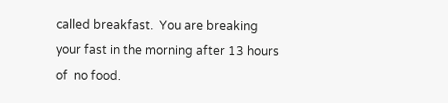called breakfast.  You are breaking your fast in the morning after 13 hours of  no food.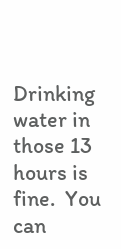Drinking water in those 13 hours is fine.  You can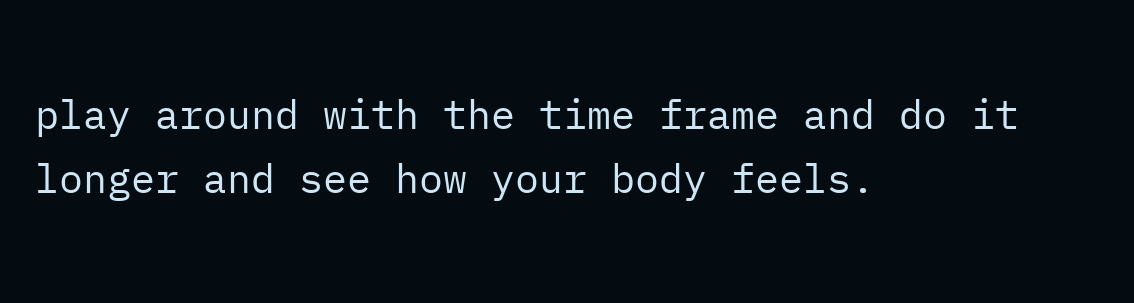play around with the time frame and do it longer and see how your body feels.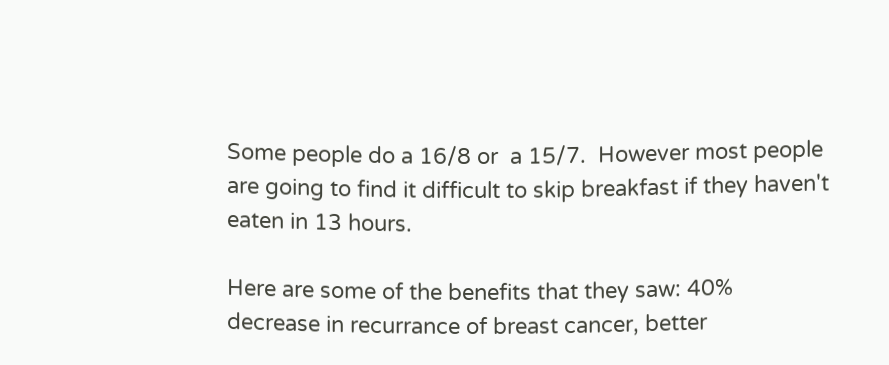Some people do a 16/8 or  a 15/7.  However most people are going to find it difficult to skip breakfast if they haven't eaten in 13 hours.

Here are some of the benefits that they saw: 40% decrease in recurrance of breast cancer, better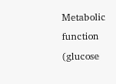Metabolic function (glucose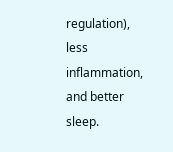regulation), less inflammation, and better sleep.